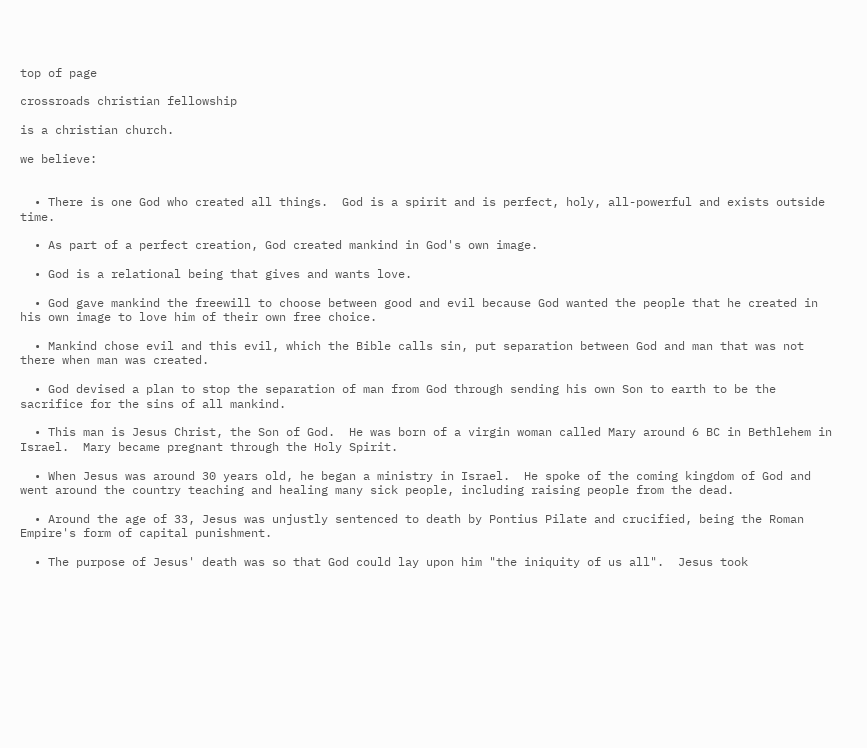top of page

crossroads christian fellowship

is a christian church.

we believe:


  • There is one God who created all things.  God is a spirit and is perfect, holy, all-powerful and exists outside time.

  • As part of a perfect creation, God created mankind in God's own image.

  • God is a relational being that gives and wants love.

  • God gave mankind the freewill to choose between good and evil because God wanted the people that he created in his own image to love him of their own free choice.

  • Mankind chose evil and this evil, which the Bible calls sin, put separation between God and man that was not there when man was created.

  • God devised a plan to stop the separation of man from God through sending his own Son to earth to be the sacrifice for the sins of all mankind.

  • This man is Jesus Christ, the Son of God.  He was born of a virgin woman called Mary around 6 BC in Bethlehem in Israel.  Mary became pregnant through the Holy Spirit.

  • When Jesus was around 30 years old, he began a ministry in Israel.  He spoke of the coming kingdom of God and went around the country teaching and healing many sick people, including raising people from the dead.

  • Around the age of 33, Jesus was unjustly sentenced to death by Pontius Pilate and crucified, being the Roman Empire's form of capital punishment.

  • The purpose of Jesus' death was so that God could lay upon him "the iniquity of us all".  Jesus took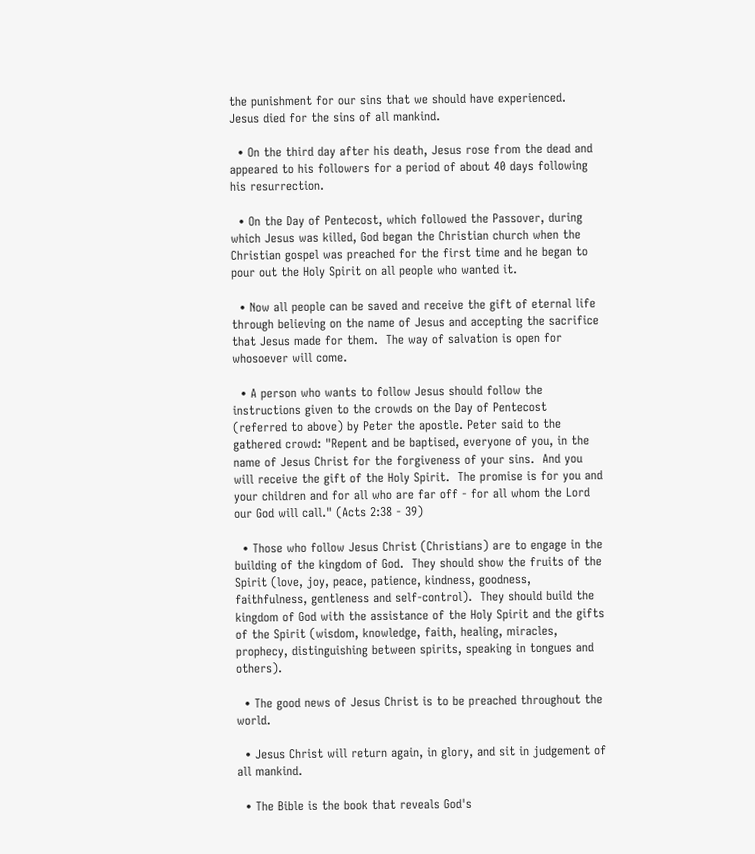the punishment for our sins that we should have experienced.  Jesus died for the sins of all mankind.

  • On the third day after his death, Jesus rose from the dead and appeared to his followers for a period of about 40 days following his resurrection.

  • On the Day of Pentecost, which followed the Passover, during which Jesus was killed, God began the Christian church when the Christian gospel was preached for the first time and he began to pour out the Holy Spirit on all people who wanted it.

  • Now all people can be saved and receive the gift of eternal life through believing on the name of Jesus and accepting the sacrifice that Jesus made for them.  The way of salvation is open for whosoever will come.

  • A person who wants to follow Jesus should follow the instructions given to the crowds on the Day of Pentecost (referred to above) by Peter the apostle. Peter said to the gathered crowd: "Repent and be baptised, everyone of you, in the name of Jesus Christ for the forgiveness of your sins.  And you will receive the gift of the Holy Spirit.  The promise is for you and your children and for all who are far off - for all whom the Lord our God will call." (Acts 2:38 - 39)

  • Those who follow Jesus Christ (Christians) are to engage in the building of the kingdom of God.  They should show the fruits of the Spirit (love, joy, peace, patience, kindness, goodness, faithfulness, gentleness and self-control).  They should build the kingdom of God with the assistance of the Holy Spirit and the gifts of the Spirit (wisdom, knowledge, faith, healing, miracles, prophecy, distinguishing between spirits, speaking in tongues and others).

  • The good news of Jesus Christ is to be preached throughout the world.

  • Jesus Christ will return again, in glory, and sit in judgement of all mankind.

  • The Bible is the book that reveals God's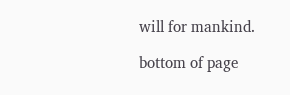will for mankind.

bottom of page